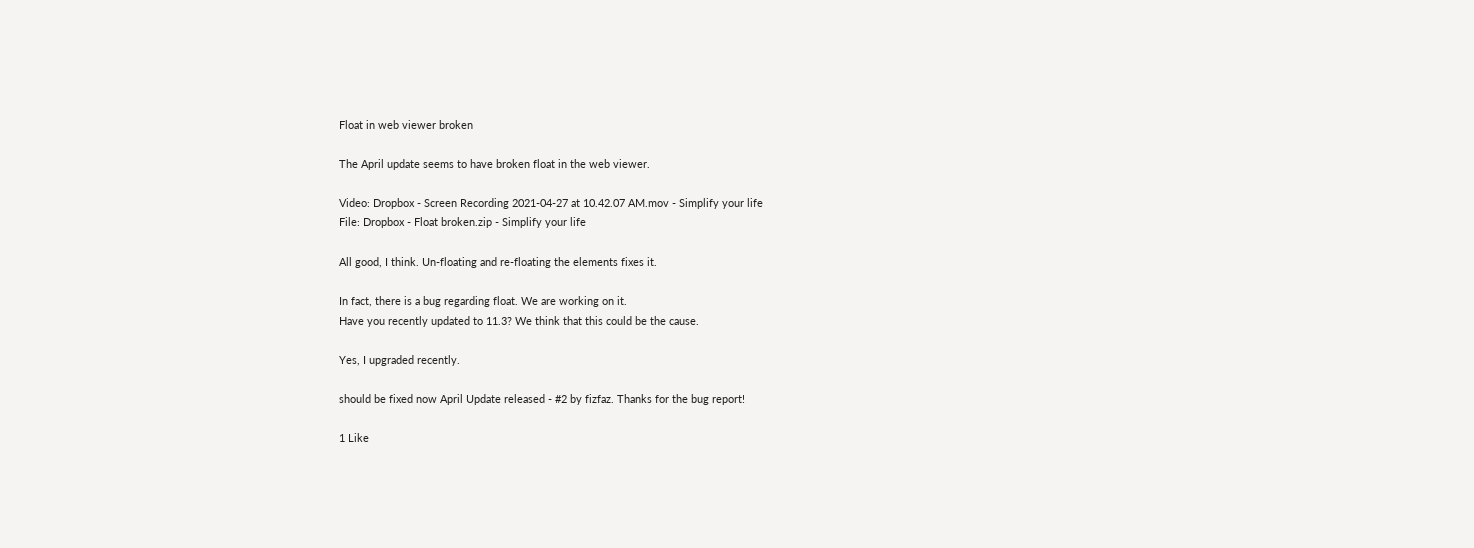Float in web viewer broken

The April update seems to have broken float in the web viewer.

Video: Dropbox - Screen Recording 2021-04-27 at 10.42.07 AM.mov - Simplify your life
File: Dropbox - Float broken.zip - Simplify your life

All good, I think. Un-floating and re-floating the elements fixes it.

In fact, there is a bug regarding float. We are working on it.
Have you recently updated to 11.3? We think that this could be the cause.

Yes, I upgraded recently.

should be fixed now April Update released - #2 by fizfaz. Thanks for the bug report!

1 Like